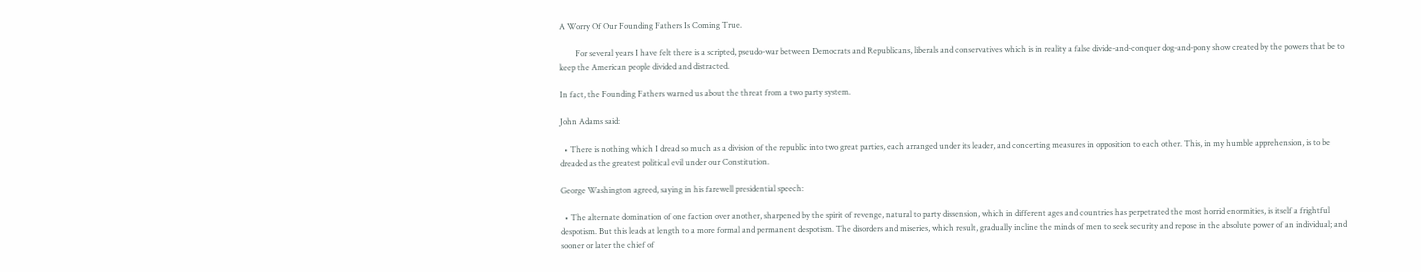A Worry Of Our Founding Fathers Is Coming True.

        For several years I have felt there is a scripted, pseudo-war between Democrats and Republicans, liberals and conservatives which is in reality a false divide-and-conquer dog-and-pony show created by the powers that be to keep the American people divided and distracted.

In fact, the Founding Fathers warned us about the threat from a two party system.

John Adams said:

  • There is nothing which I dread so much as a division of the republic into two great parties, each arranged under its leader, and concerting measures in opposition to each other. This, in my humble apprehension, is to be dreaded as the greatest political evil under our Constitution.

George Washington agreed, saying in his farewell presidential speech:

  • The alternate domination of one faction over another, sharpened by the spirit of revenge, natural to party dissension, which in different ages and countries has perpetrated the most horrid enormities, is itself a frightful despotism. But this leads at length to a more formal and permanent despotism. The disorders and miseries, which result, gradually incline the minds of men to seek security and repose in the absolute power of an individual; and sooner or later the chief of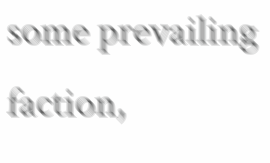some prevailing faction,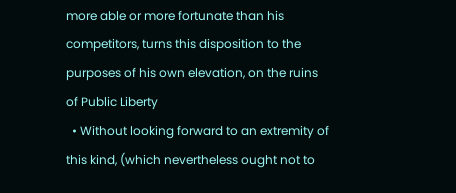more able or more fortunate than his competitors, turns this disposition to the purposes of his own elevation, on the ruins of Public Liberty
  • Without looking forward to an extremity of this kind, (which nevertheless ought not to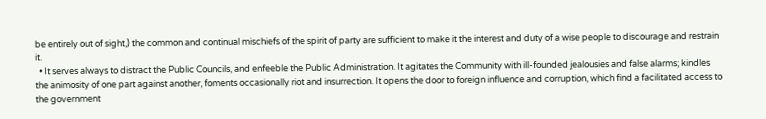be entirely out of sight,) the common and continual mischiefs of the spirit of party are sufficient to make it the interest and duty of a wise people to discourage and restrain it.
  • It serves always to distract the Public Councils, and enfeeble the Public Administration. It agitates the Community with ill-founded jealousies and false alarms; kindles the animosity of one part against another, foments occasionally riot and insurrection. It opens the door to foreign influence and corruption, which find a facilitated access to the government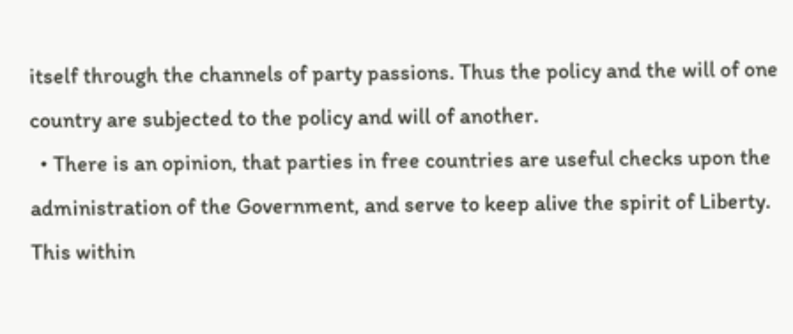itself through the channels of party passions. Thus the policy and the will of one country are subjected to the policy and will of another.
  • There is an opinion, that parties in free countries are useful checks upon the administration of the Government, and serve to keep alive the spirit of Liberty. This within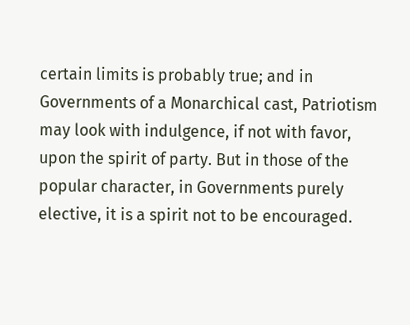certain limits is probably true; and in Governments of a Monarchical cast, Patriotism may look with indulgence, if not with favor, upon the spirit of party. But in those of the popular character, in Governments purely elective, it is a spirit not to be encouraged.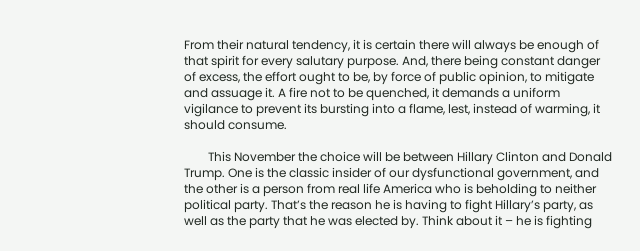From their natural tendency, it is certain there will always be enough of that spirit for every salutary purpose. And, there being constant danger of excess, the effort ought to be, by force of public opinion, to mitigate and assuage it. A fire not to be quenched, it demands a uniform vigilance to prevent its bursting into a flame, lest, instead of warming, it should consume.

        This November the choice will be between Hillary Clinton and Donald Trump. One is the classic insider of our dysfunctional government, and the other is a person from real life America who is beholding to neither political party. That’s the reason he is having to fight Hillary’s party, as well as the party that he was elected by. Think about it – he is fighting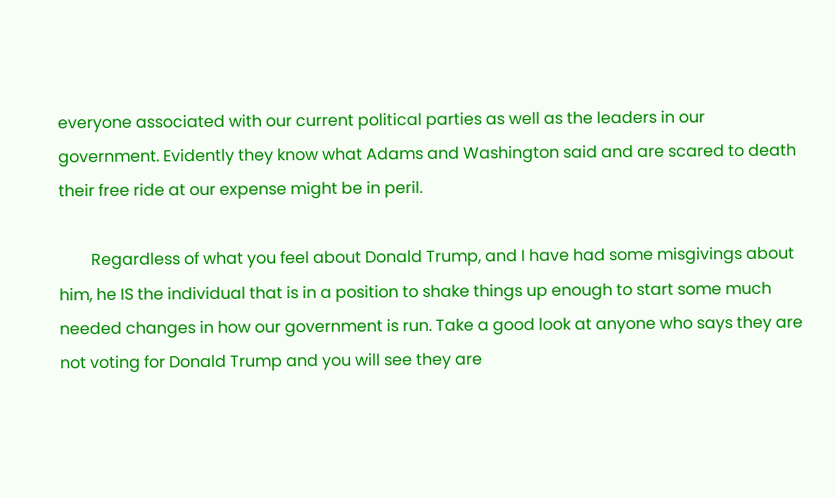everyone associated with our current political parties as well as the leaders in our government. Evidently they know what Adams and Washington said and are scared to death their free ride at our expense might be in peril.

        Regardless of what you feel about Donald Trump, and I have had some misgivings about him, he IS the individual that is in a position to shake things up enough to start some much needed changes in how our government is run. Take a good look at anyone who says they are not voting for Donald Trump and you will see they are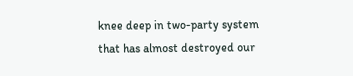knee deep in two-party system that has almost destroyed our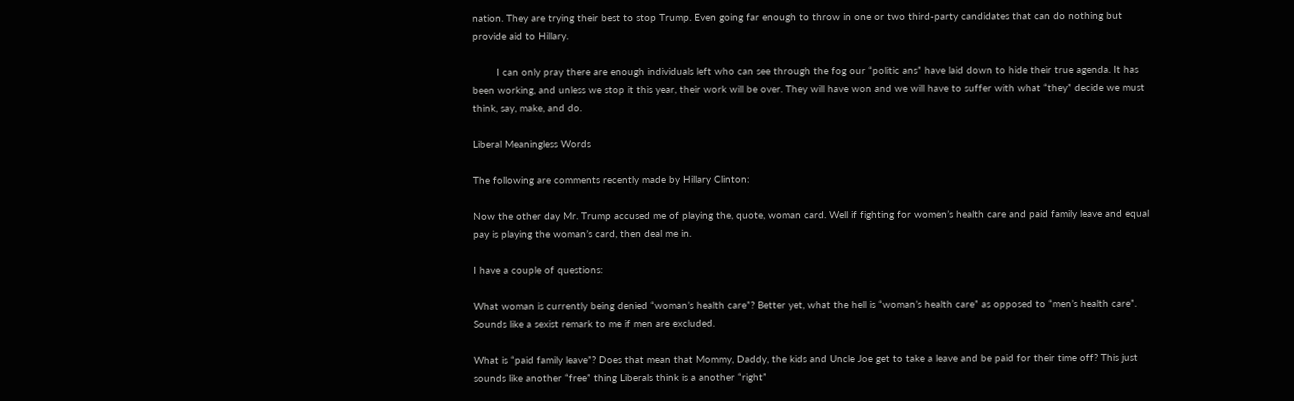nation. They are trying their best to stop Trump. Even going far enough to throw in one or two third-party candidates that can do nothing but provide aid to Hillary.

        I can only pray there are enough individuals left who can see through the fog our “politic ans” have laid down to hide their true agenda. It has been working, and unless we stop it this year, their work will be over. They will have won and we will have to suffer with what “they” decide we must think, say, make, and do.

Liberal Meaningless Words

The following are comments recently made by Hillary Clinton:

Now the other day Mr. Trump accused me of playing the, quote, woman card. Well if fighting for women’s health care and paid family leave and equal pay is playing the woman’s card, then deal me in.

I have a couple of questions:

What woman is currently being denied “woman’s health care”? Better yet, what the hell is “woman’s health care” as opposed to “men’s health care”. Sounds like a sexist remark to me if men are excluded.

What is “paid family leave”? Does that mean that Mommy, Daddy, the kids and Uncle Joe get to take a leave and be paid for their time off? This just sounds like another “free” thing Liberals think is a another “right”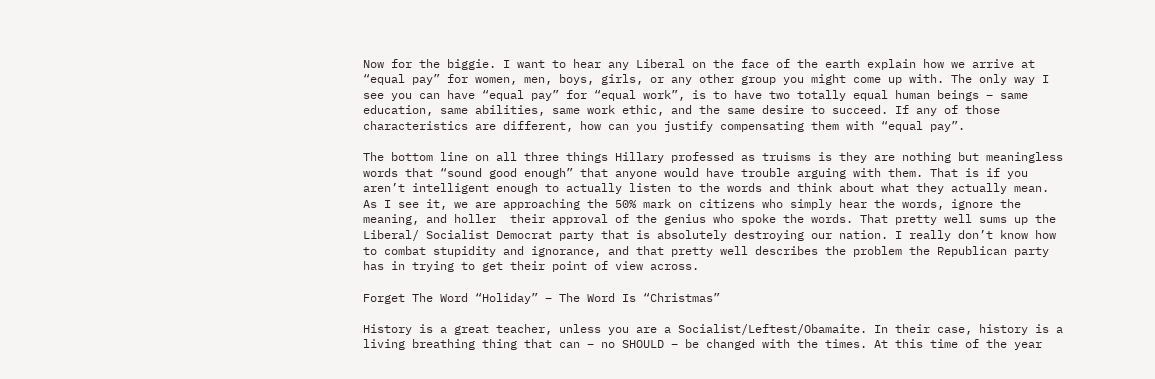Now for the biggie. I want to hear any Liberal on the face of the earth explain how we arrive at “equal pay” for women, men, boys, girls, or any other group you might come up with. The only way I see you can have “equal pay” for “equal work”, is to have two totally equal human beings – same education, same abilities, same work ethic, and the same desire to succeed. If any of those characteristics are different, how can you justify compensating them with “equal pay”.

The bottom line on all three things Hillary professed as truisms is they are nothing but meaningless words that “sound good enough” that anyone would have trouble arguing with them. That is if you aren’t intelligent enough to actually listen to the words and think about what they actually mean. As I see it, we are approaching the 50% mark on citizens who simply hear the words, ignore the meaning, and holler  their approval of the genius who spoke the words. That pretty well sums up the Liberal/ Socialist Democrat party that is absolutely destroying our nation. I really don’t know how to combat stupidity and ignorance, and that pretty well describes the problem the Republican party has in trying to get their point of view across.

Forget The Word “Holiday” – The Word Is “Christmas”

History is a great teacher, unless you are a Socialist/Leftest/Obamaite. In their case, history is a living breathing thing that can – no SHOULD – be changed with the times. At this time of the year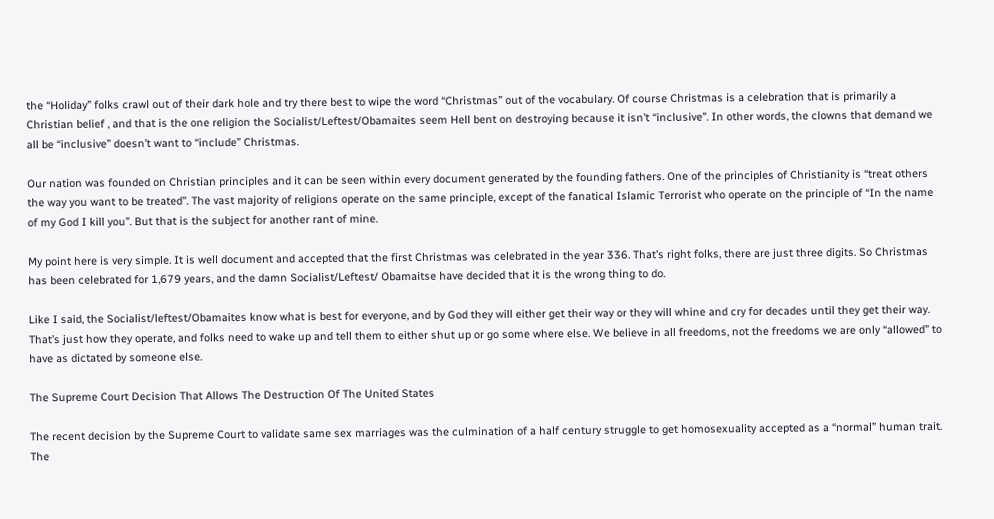the “Holiday” folks crawl out of their dark hole and try there best to wipe the word “Christmas” out of the vocabulary. Of course Christmas is a celebration that is primarily a Christian belief , and that is the one religion the Socialist/Leftest/Obamaites seem Hell bent on destroying because it isn’t “inclusive”. In other words, the clowns that demand we all be “inclusive” doesn’t want to “include” Christmas.

Our nation was founded on Christian principles and it can be seen within every document generated by the founding fathers. One of the principles of Christianity is “treat others the way you want to be treated”. The vast majority of religions operate on the same principle, except of the fanatical Islamic Terrorist who operate on the principle of “In the name of my God I kill you”. But that is the subject for another rant of mine.

My point here is very simple. It is well document and accepted that the first Christmas was celebrated in the year 336. That’s right folks, there are just three digits. So Christmas has been celebrated for 1,679 years, and the damn Socialist/Leftest/ Obamaitse have decided that it is the wrong thing to do.

Like I said, the Socialist/leftest/Obamaites know what is best for everyone, and by God they will either get their way or they will whine and cry for decades until they get their way. That’s just how they operate, and folks need to wake up and tell them to either shut up or go some where else. We believe in all freedoms, not the freedoms we are only “allowed” to have as dictated by someone else.

The Supreme Court Decision That Allows The Destruction Of The United States

The recent decision by the Supreme Court to validate same sex marriages was the culmination of a half century struggle to get homosexuality accepted as a “normal” human trait. The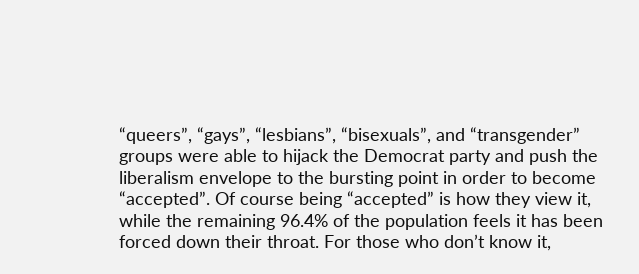“queers”, “gays”, “lesbians”, “bisexuals”, and “transgender” groups were able to hijack the Democrat party and push the liberalism envelope to the bursting point in order to become “accepted”. Of course being “accepted” is how they view it, while the remaining 96.4% of the population feels it has been forced down their throat. For those who don’t know it,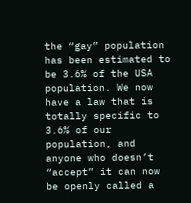the “gay” population has been estimated to be 3.6% of the USA population. We now have a law that is totally specific to 3.6% of our population, and anyone who doesn’t “accept” it can now be openly called a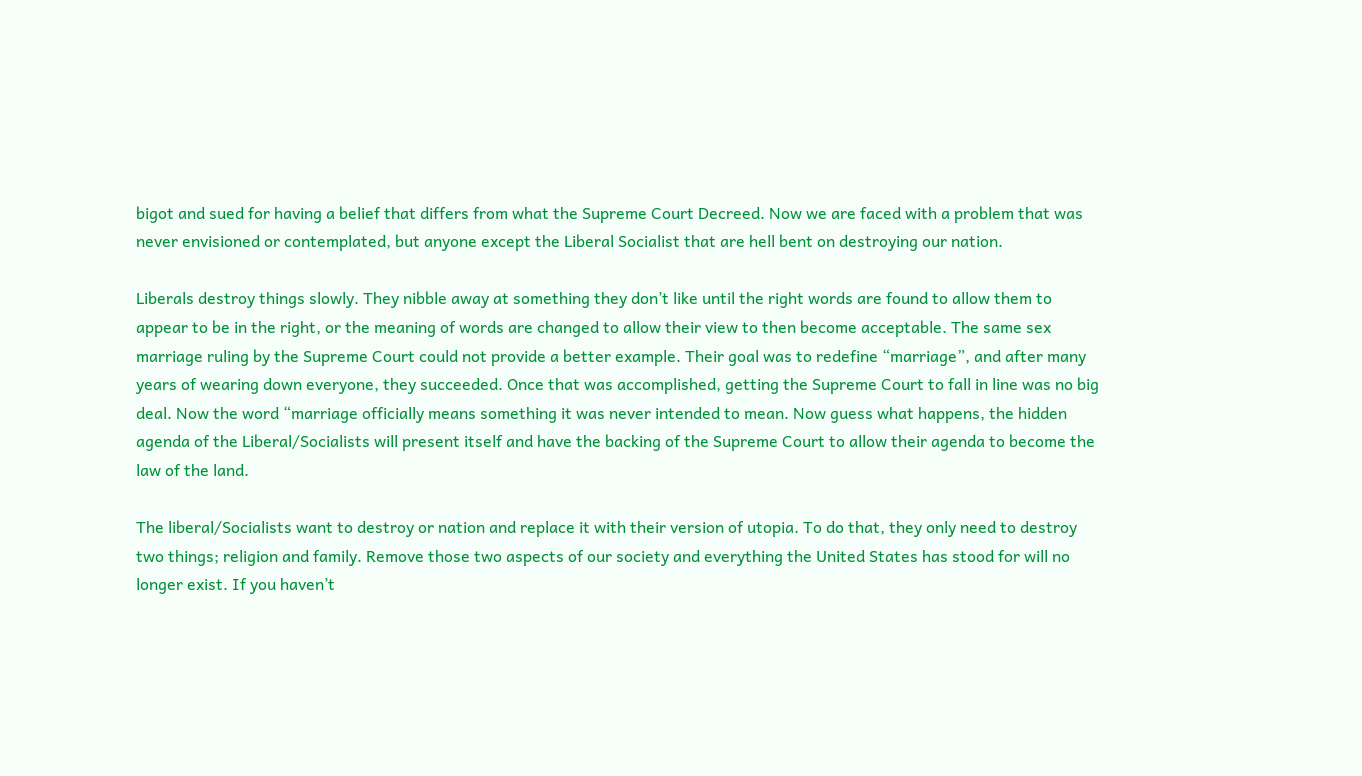bigot and sued for having a belief that differs from what the Supreme Court Decreed. Now we are faced with a problem that was never envisioned or contemplated, but anyone except the Liberal Socialist that are hell bent on destroying our nation.

Liberals destroy things slowly. They nibble away at something they don’t like until the right words are found to allow them to appear to be in the right, or the meaning of words are changed to allow their view to then become acceptable. The same sex marriage ruling by the Supreme Court could not provide a better example. Their goal was to redefine “marriage”, and after many years of wearing down everyone, they succeeded. Once that was accomplished, getting the Supreme Court to fall in line was no big deal. Now the word “marriage officially means something it was never intended to mean. Now guess what happens, the hidden agenda of the Liberal/Socialists will present itself and have the backing of the Supreme Court to allow their agenda to become the law of the land.

The liberal/Socialists want to destroy or nation and replace it with their version of utopia. To do that, they only need to destroy two things; religion and family. Remove those two aspects of our society and everything the United States has stood for will no longer exist. If you haven’t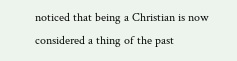noticed that being a Christian is now considered a thing of the past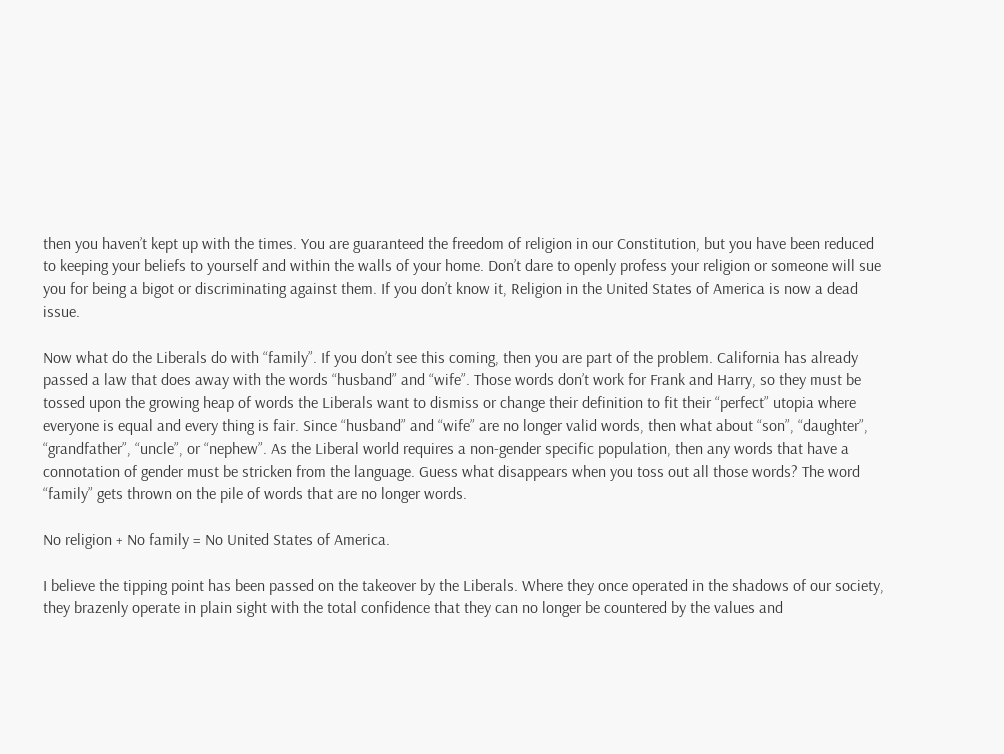then you haven’t kept up with the times. You are guaranteed the freedom of religion in our Constitution, but you have been reduced to keeping your beliefs to yourself and within the walls of your home. Don’t dare to openly profess your religion or someone will sue you for being a bigot or discriminating against them. If you don’t know it, Religion in the United States of America is now a dead issue.

Now what do the Liberals do with “family”. If you don’t see this coming, then you are part of the problem. California has already passed a law that does away with the words “husband” and “wife”. Those words don’t work for Frank and Harry, so they must be tossed upon the growing heap of words the Liberals want to dismiss or change their definition to fit their “perfect” utopia where everyone is equal and every thing is fair. Since “husband” and “wife” are no longer valid words, then what about “son”, “daughter”, “grandfather”, “uncle”, or “nephew”. As the Liberal world requires a non-gender specific population, then any words that have a connotation of gender must be stricken from the language. Guess what disappears when you toss out all those words? The word “family” gets thrown on the pile of words that are no longer words.

No religion + No family = No United States of America.

I believe the tipping point has been passed on the takeover by the Liberals. Where they once operated in the shadows of our society, they brazenly operate in plain sight with the total confidence that they can no longer be countered by the values and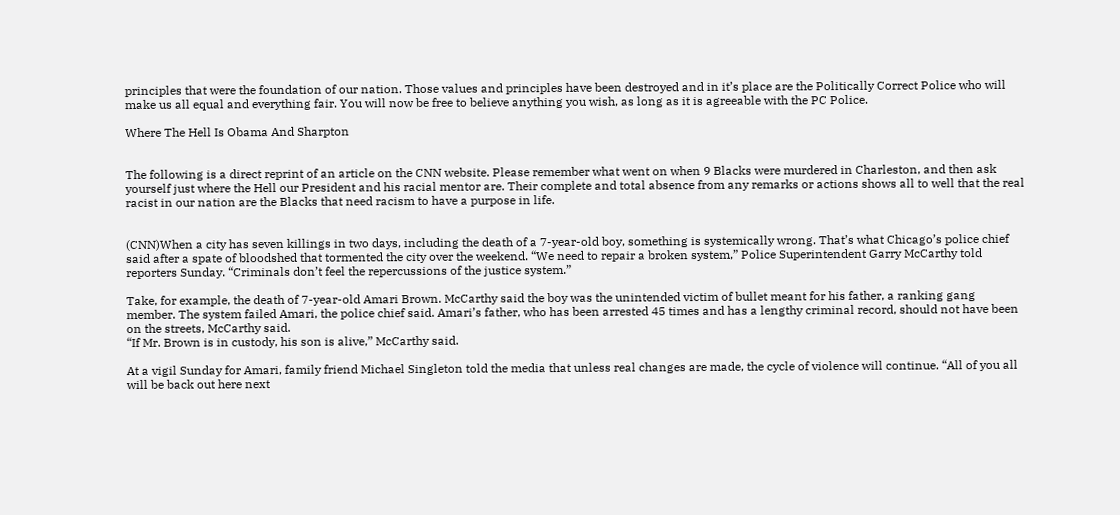principles that were the foundation of our nation. Those values and principles have been destroyed and in it’s place are the Politically Correct Police who will make us all equal and everything fair. You will now be free to believe anything you wish, as long as it is agreeable with the PC Police.

Where The Hell Is Obama And Sharpton


The following is a direct reprint of an article on the CNN website. Please remember what went on when 9 Blacks were murdered in Charleston, and then ask yourself just where the Hell our President and his racial mentor are. Their complete and total absence from any remarks or actions shows all to well that the real racist in our nation are the Blacks that need racism to have a purpose in life.


(CNN)When a city has seven killings in two days, including the death of a 7-year-old boy, something is systemically wrong. That’s what Chicago’s police chief said after a spate of bloodshed that tormented the city over the weekend. “We need to repair a broken system,” Police Superintendent Garry McCarthy told reporters Sunday. “Criminals don’t feel the repercussions of the justice system.”

Take, for example, the death of 7-year-old Amari Brown. McCarthy said the boy was the unintended victim of bullet meant for his father, a ranking gang member. The system failed Amari, the police chief said. Amari’s father, who has been arrested 45 times and has a lengthy criminal record, should not have been on the streets, McCarthy said.
“If Mr. Brown is in custody, his son is alive,” McCarthy said.

At a vigil Sunday for Amari, family friend Michael Singleton told the media that unless real changes are made, the cycle of violence will continue. “All of you all will be back out here next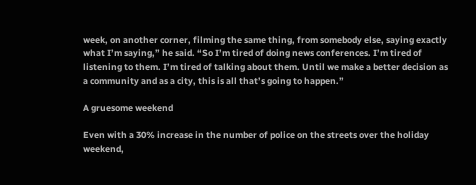week, on another corner, filming the same thing, from somebody else, saying exactly what I’m saying,” he said. “So I’m tired of doing news conferences. I’m tired of listening to them. I’m tired of talking about them. Until we make a better decision as a community and as a city, this is all that’s going to happen.”

A gruesome weekend

Even with a 30% increase in the number of police on the streets over the holiday weekend,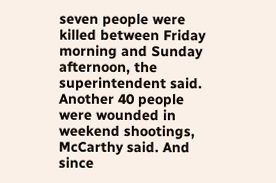seven people were killed between Friday morning and Sunday afternoon, the superintendent said.  Another 40 people were wounded in weekend shootings, McCarthy said. And since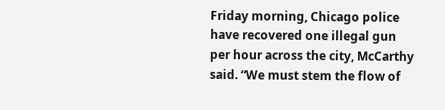Friday morning, Chicago police have recovered one illegal gun per hour across the city, McCarthy said. “We must stem the flow of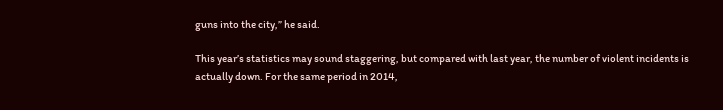guns into the city,” he said.

This year’s statistics may sound staggering, but compared with last year, the number of violent incidents is actually down. For the same period in 2014,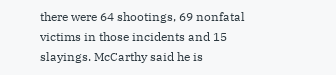there were 64 shootings, 69 nonfatal victims in those incidents and 15 slayings. McCarthy said he is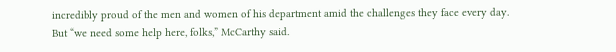incredibly proud of the men and women of his department amid the challenges they face every day.
But “we need some help here, folks,” McCarthy said.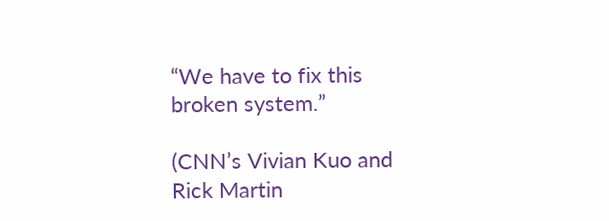“We have to fix this broken system.”

(CNN’s Vivian Kuo and Rick Martin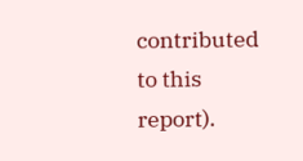contributed to this report).